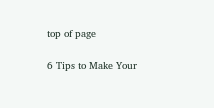top of page

6 Tips to Make Your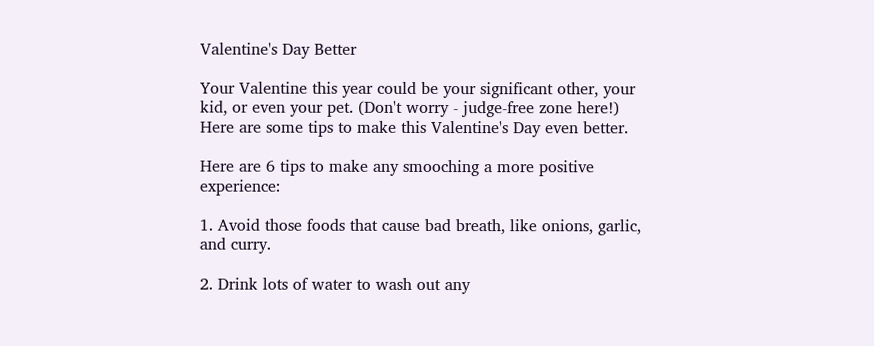Valentine's Day Better

Your Valentine this year could be your significant other, your kid, or even your pet. (Don't worry - judge-free zone here!) Here are some tips to make this Valentine's Day even better.

Here are 6 tips to make any smooching a more positive experience:

1. Avoid those foods that cause bad breath, like onions, garlic, and curry.

2. Drink lots of water to wash out any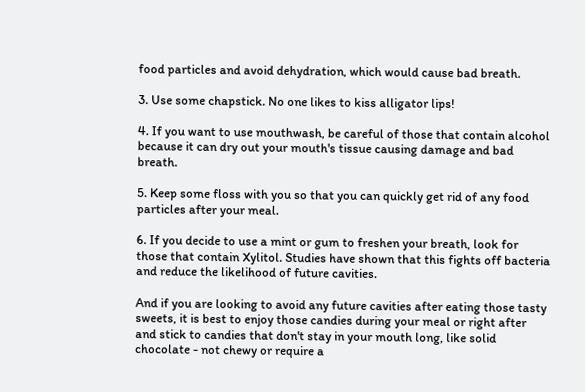food particles and avoid dehydration, which would cause bad breath.

3. Use some chapstick. No one likes to kiss alligator lips!

4. If you want to use mouthwash, be careful of those that contain alcohol because it can dry out your mouth's tissue causing damage and bad breath.

5. Keep some floss with you so that you can quickly get rid of any food particles after your meal.

6. If you decide to use a mint or gum to freshen your breath, look for those that contain Xylitol. Studies have shown that this fights off bacteria and reduce the likelihood of future cavities.

And if you are looking to avoid any future cavities after eating those tasty sweets, it is best to enjoy those candies during your meal or right after and stick to candies that don't stay in your mouth long, like solid chocolate - not chewy or require a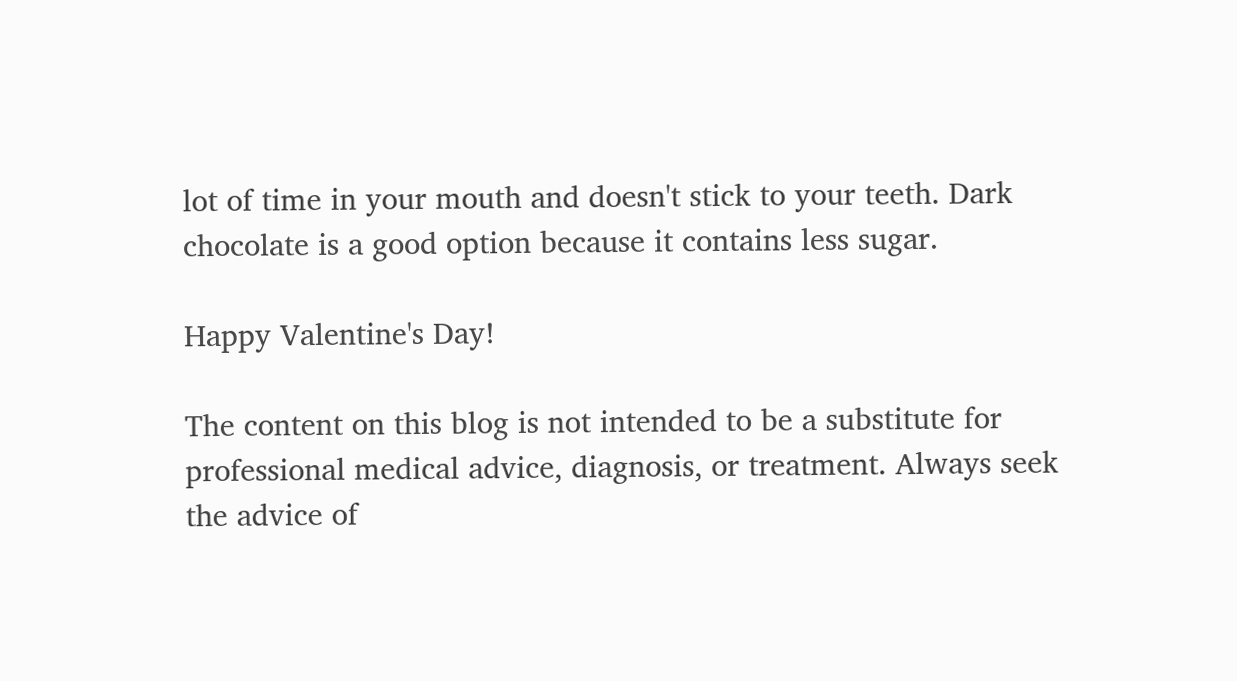lot of time in your mouth and doesn't stick to your teeth. Dark chocolate is a good option because it contains less sugar.

Happy Valentine's Day!

The content on this blog is not intended to be a substitute for professional medical advice, diagnosis, or treatment. Always seek the advice of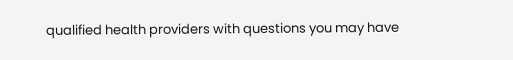qualified health providers with questions you may have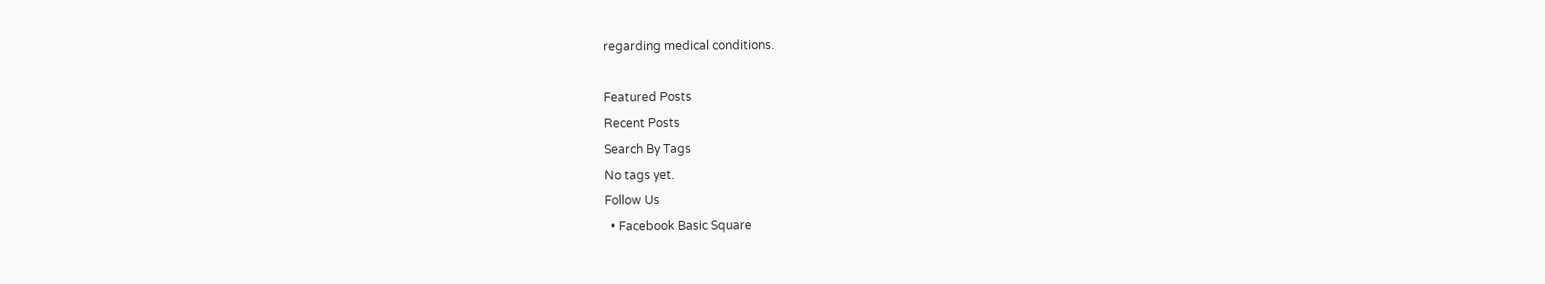regarding medical conditions.

Featured Posts
Recent Posts
Search By Tags
No tags yet.
Follow Us
  • Facebook Basic Square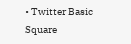• Twitter Basic Square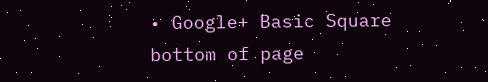• Google+ Basic Square
bottom of page